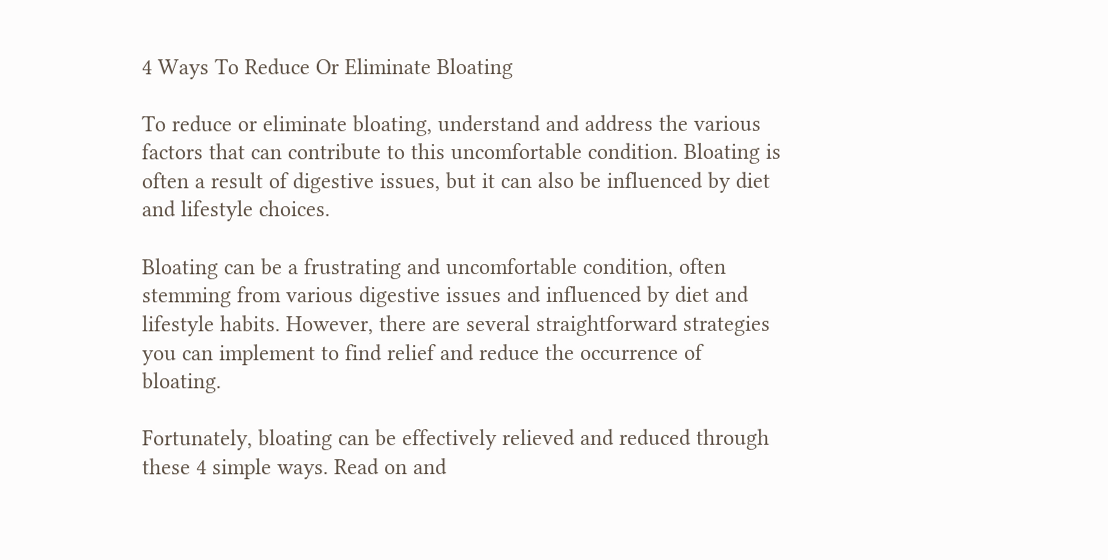4 Ways To Reduce Or Eliminate Bloating

To reduce or eliminate bloating, understand and address the various factors that can contribute to this uncomfortable condition. Bloating is often a result of digestive issues, but it can also be influenced by diet and lifestyle choices.

Bloating can be a frustrating and uncomfortable condition, often stemming from various digestive issues and influenced by diet and lifestyle habits. However, there are several straightforward strategies you can implement to find relief and reduce the occurrence of bloating.

Fortunately, bloating can be effectively relieved and reduced through these 4 simple ways. Read on and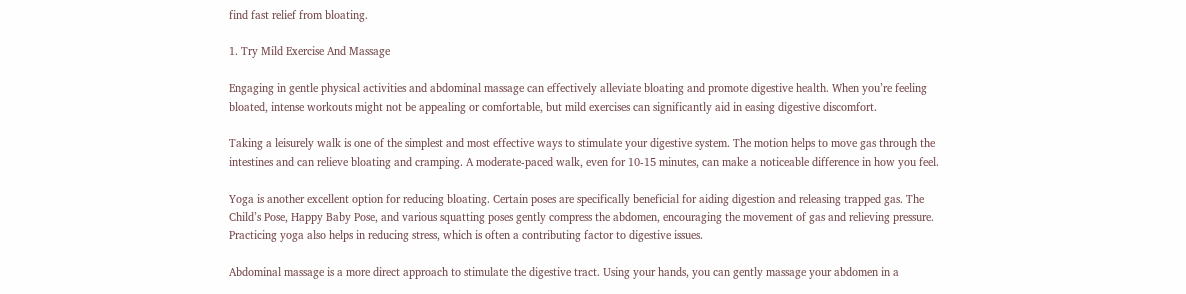find fast relief from bloating.

1. Try Mild Exercise And Massage

Engaging in gentle physical activities and abdominal massage can effectively alleviate bloating and promote digestive health. When you’re feeling bloated, intense workouts might not be appealing or comfortable, but mild exercises can significantly aid in easing digestive discomfort.

Taking a leisurely walk is one of the simplest and most effective ways to stimulate your digestive system. The motion helps to move gas through the intestines and can relieve bloating and cramping. A moderate-paced walk, even for 10-15 minutes, can make a noticeable difference in how you feel.

Yoga is another excellent option for reducing bloating. Certain poses are specifically beneficial for aiding digestion and releasing trapped gas. The Child’s Pose, Happy Baby Pose, and various squatting poses gently compress the abdomen, encouraging the movement of gas and relieving pressure. Practicing yoga also helps in reducing stress, which is often a contributing factor to digestive issues.

Abdominal massage is a more direct approach to stimulate the digestive tract. Using your hands, you can gently massage your abdomen in a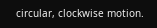circular, clockwise motion.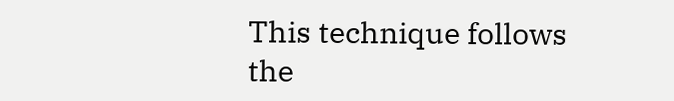This technique follows the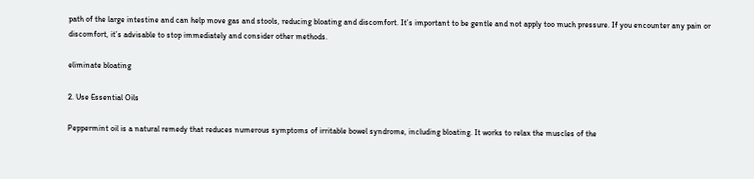path of the large intestine and can help move gas and stools, reducing bloating and discomfort. It’s important to be gentle and not apply too much pressure. If you encounter any pain or discomfort, it’s advisable to stop immediately and consider other methods.

eliminate bloating

2. Use Essential Oils

Peppermint oil is a natural remedy that reduces numerous symptoms of irritable bowel syndrome, including bloating. It works to relax the muscles of the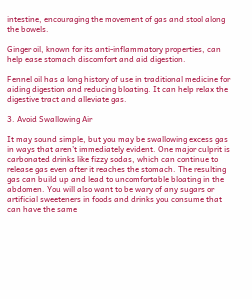intestine, encouraging the movement of gas and stool along the bowels.

Ginger oil, known for its anti-inflammatory properties, can help ease stomach discomfort and aid digestion.

Fennel oil has a long history of use in traditional medicine for aiding digestion and reducing bloating. It can help relax the digestive tract and alleviate gas.

3. Avoid Swallowing Air

It may sound simple, but you may be swallowing excess gas in ways that aren’t immediately evident. One major culprit is carbonated drinks like fizzy sodas, which can continue to release gas even after it reaches the stomach. The resulting gas can build up and lead to uncomfortable bloating in the abdomen. You will also want to be wary of any sugars or artificial sweeteners in foods and drinks you consume that can have the same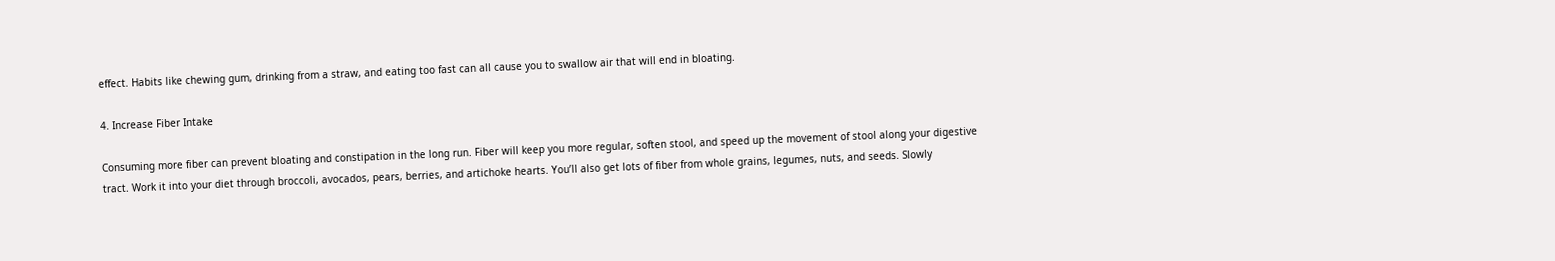effect. Habits like chewing gum, drinking from a straw, and eating too fast can all cause you to swallow air that will end in bloating.

4. Increase Fiber Intake

Consuming more fiber can prevent bloating and constipation in the long run. Fiber will keep you more regular, soften stool, and speed up the movement of stool along your digestive tract. Work it into your diet through broccoli, avocados, pears, berries, and artichoke hearts. You’ll also get lots of fiber from whole grains, legumes, nuts, and seeds. Slowly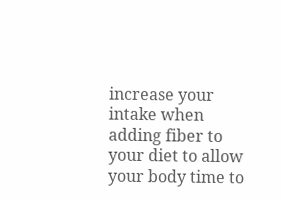increase your intake when adding fiber to your diet to allow your body time to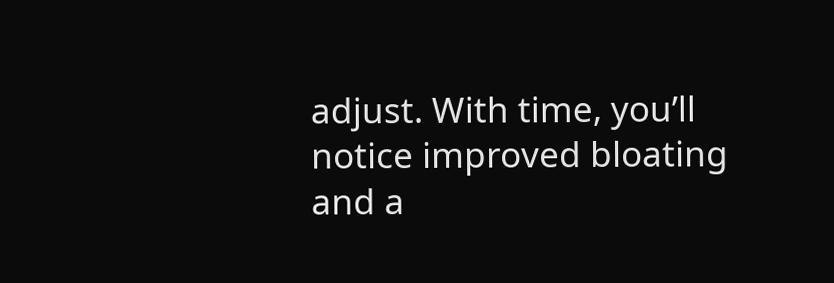adjust. With time, you’ll notice improved bloating and a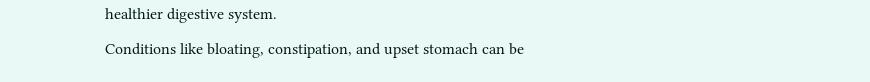healthier digestive system.

Conditions like bloating, constipation, and upset stomach can be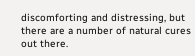discomforting and distressing, but there are a number of natural cures out there.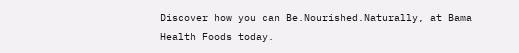Discover how you can Be.Nourished.Naturally, at Bama Health Foods today.